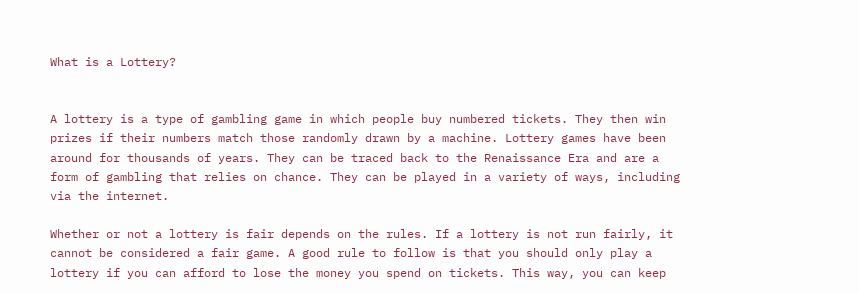What is a Lottery?


A lottery is a type of gambling game in which people buy numbered tickets. They then win prizes if their numbers match those randomly drawn by a machine. Lottery games have been around for thousands of years. They can be traced back to the Renaissance Era and are a form of gambling that relies on chance. They can be played in a variety of ways, including via the internet.

Whether or not a lottery is fair depends on the rules. If a lottery is not run fairly, it cannot be considered a fair game. A good rule to follow is that you should only play a lottery if you can afford to lose the money you spend on tickets. This way, you can keep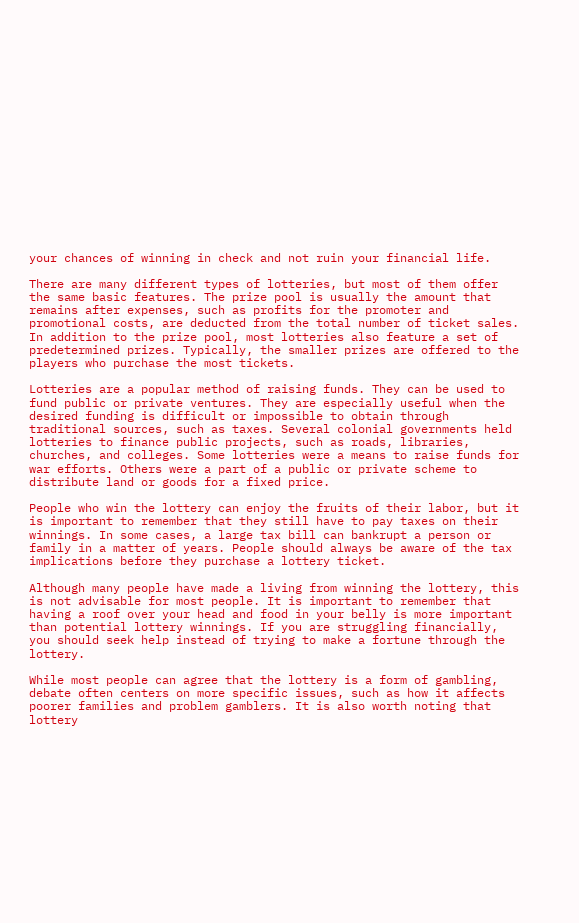your chances of winning in check and not ruin your financial life.

There are many different types of lotteries, but most of them offer the same basic features. The prize pool is usually the amount that remains after expenses, such as profits for the promoter and promotional costs, are deducted from the total number of ticket sales. In addition to the prize pool, most lotteries also feature a set of predetermined prizes. Typically, the smaller prizes are offered to the players who purchase the most tickets.

Lotteries are a popular method of raising funds. They can be used to fund public or private ventures. They are especially useful when the desired funding is difficult or impossible to obtain through traditional sources, such as taxes. Several colonial governments held lotteries to finance public projects, such as roads, libraries, churches, and colleges. Some lotteries were a means to raise funds for war efforts. Others were a part of a public or private scheme to distribute land or goods for a fixed price.

People who win the lottery can enjoy the fruits of their labor, but it is important to remember that they still have to pay taxes on their winnings. In some cases, a large tax bill can bankrupt a person or family in a matter of years. People should always be aware of the tax implications before they purchase a lottery ticket.

Although many people have made a living from winning the lottery, this is not advisable for most people. It is important to remember that having a roof over your head and food in your belly is more important than potential lottery winnings. If you are struggling financially, you should seek help instead of trying to make a fortune through the lottery.

While most people can agree that the lottery is a form of gambling, debate often centers on more specific issues, such as how it affects poorer families and problem gamblers. It is also worth noting that lottery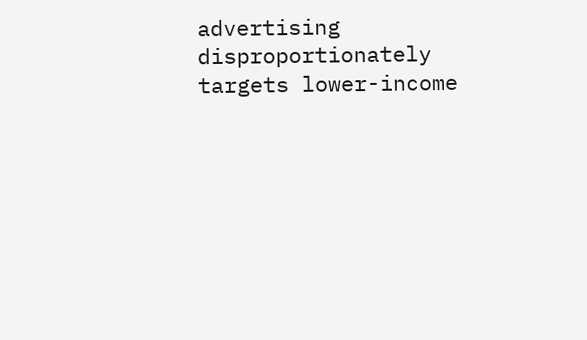advertising disproportionately targets lower-income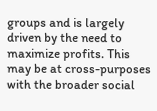groups and is largely driven by the need to maximize profits. This may be at cross-purposes with the broader social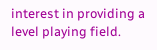interest in providing a level playing field.